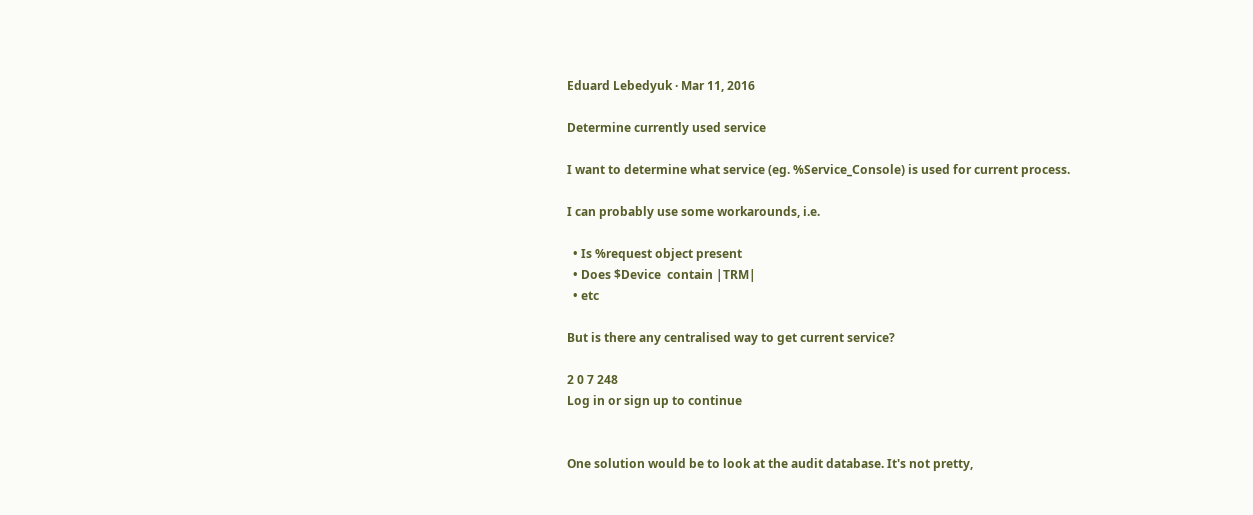Eduard Lebedyuk · Mar 11, 2016

Determine currently used service

I want to determine what service (eg. %Service_Console) is used for current process.

I can probably use some workarounds, i.e.

  • Is %request object present
  • Does $Device  contain |TRM|
  • etc

But is there any centralised way to get current service?

2 0 7 248
Log in or sign up to continue


One solution would be to look at the audit database. It's not pretty,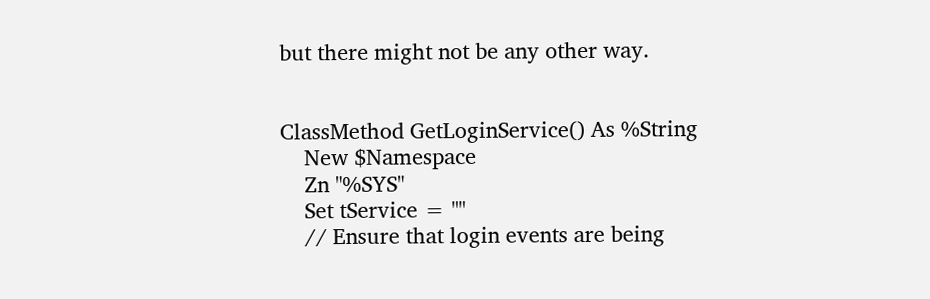but there might not be any other way.


ClassMethod GetLoginService() As %String
    New $Namespace
    Zn "%SYS"
    Set tService = ""
    // Ensure that login events are being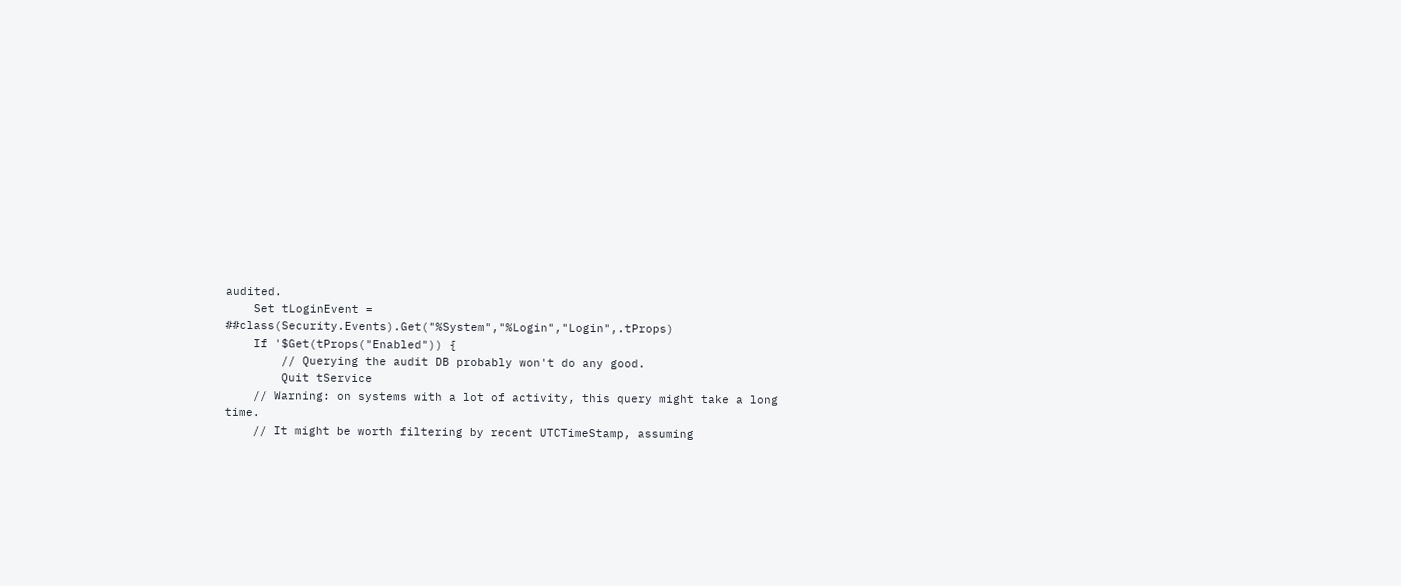audited.
    Set tLoginEvent = ##class(Security.Events).Get("%System","%Login","Login",.tProps)
    If '$Get(tProps("Enabled")) {
        // Querying the audit DB probably won't do any good.
        Quit tService
    // Warning: on systems with a lot of activity, this query might take a long time.
    // It might be worth filtering by recent UTCTimeStamp, assuming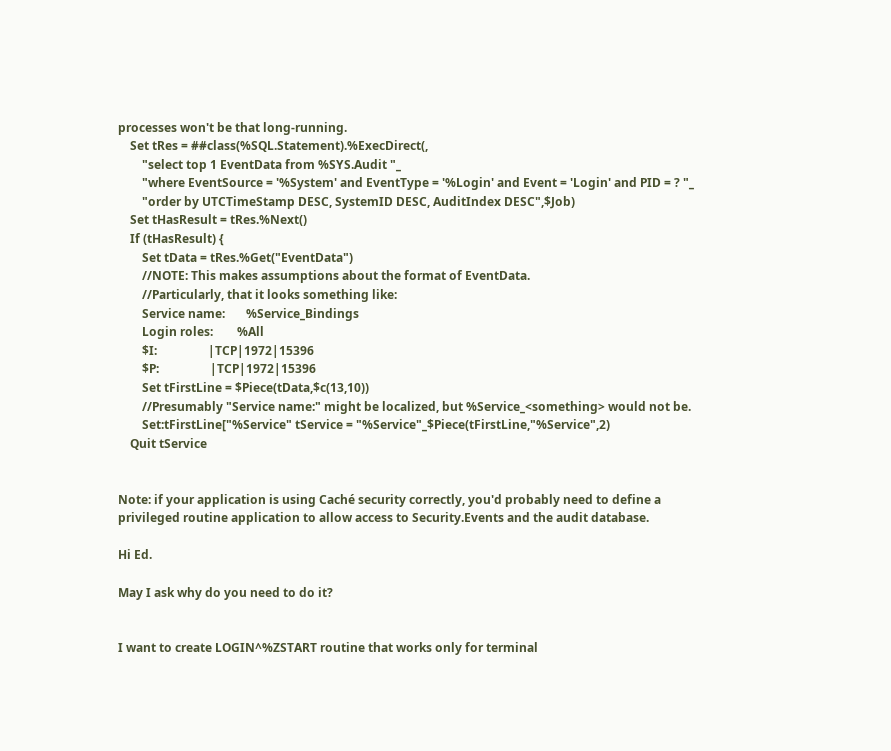processes won't be that long-running.
    Set tRes = ##class(%SQL.Statement).%ExecDirect(,
        "select top 1 EventData from %SYS.Audit "_
        "where EventSource = '%System' and EventType = '%Login' and Event = 'Login' and PID = ? "_
        "order by UTCTimeStamp DESC, SystemID DESC, AuditIndex DESC",$Job)
    Set tHasResult = tRes.%Next()
    If (tHasResult) {
        Set tData = tRes.%Get("EventData")
        //NOTE: This makes assumptions about the format of EventData.
        //Particularly, that it looks something like:
        Service name:       %Service_Bindings
        Login roles:        %All
        $I:                 |TCP|1972|15396
        $P:                 |TCP|1972|15396
        Set tFirstLine = $Piece(tData,$c(13,10))
        //Presumably "Service name:" might be localized, but %Service_<something> would not be.
        Set:tFirstLine["%Service" tService = "%Service"_$Piece(tFirstLine,"%Service",2)
    Quit tService


Note: if your application is using Caché security correctly, you'd probably need to define a privileged routine application to allow access to Security.Events and the audit database.

Hi Ed.

May I ask why do you need to do it?


I want to create LOGIN^%ZSTART routine that works only for terminal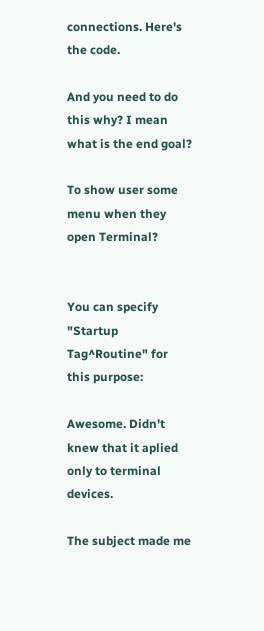connections. Here's the code.

And you need to do this why? I mean what is the end goal?

To show user some menu when they open Terminal?


You can specify "Startup Tag^Routine" for this purpose:

Awesome. Didn't knew that it aplied only to terminal devices.

The subject made me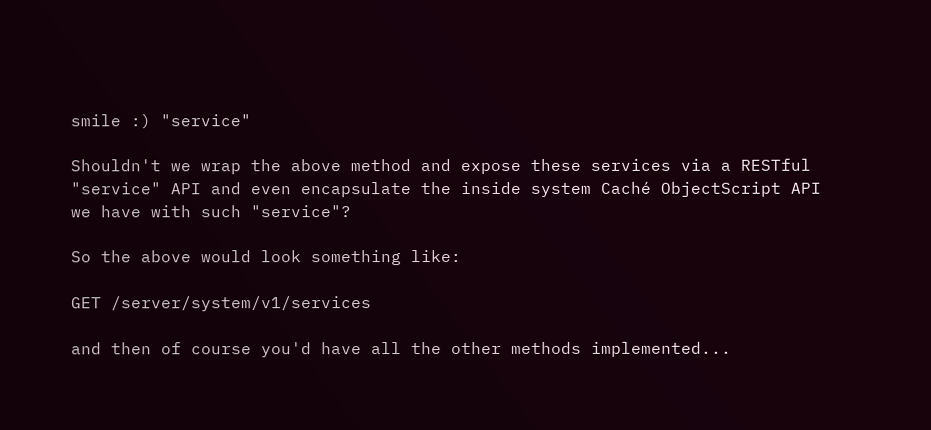smile :) "service"

Shouldn't we wrap the above method and expose these services via a RESTful "service" API and even encapsulate the inside system Caché ObjectScript API we have with such "service"?

So the above would look something like:

GET /server/system/v1/services

and then of course you'd have all the other methods implemented...